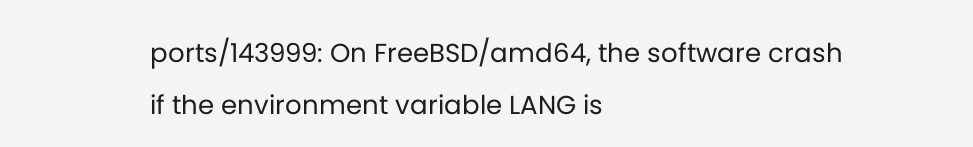ports/143999: On FreeBSD/amd64, the software crash if the environment variable LANG is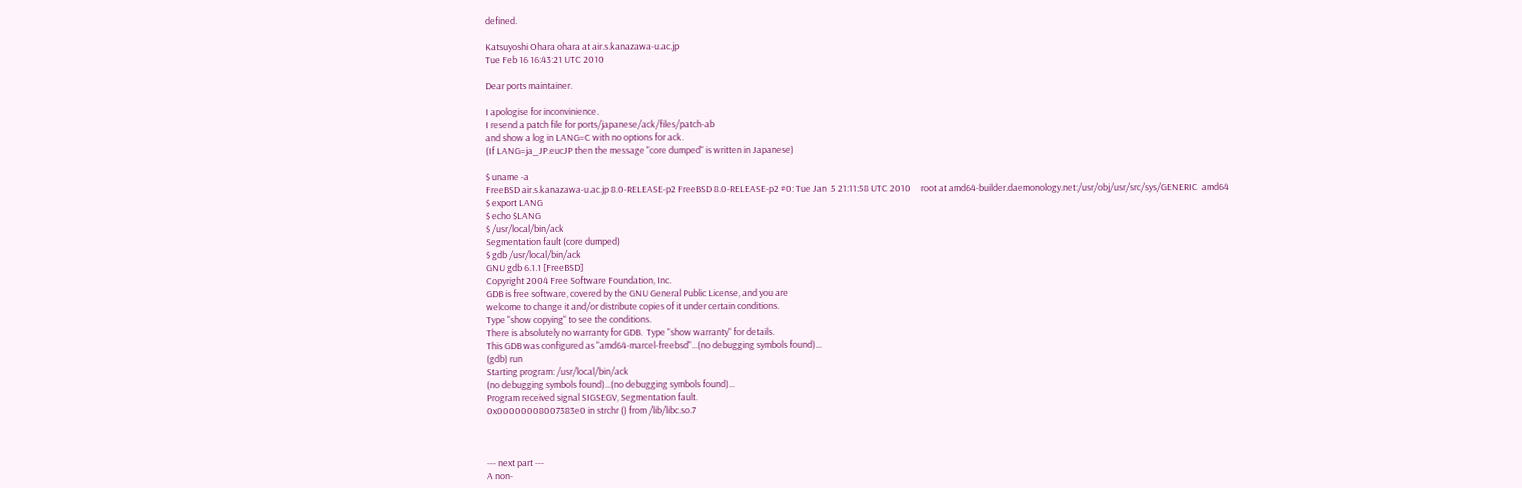defined.

Katsuyoshi Ohara ohara at air.s.kanazawa-u.ac.jp
Tue Feb 16 16:43:21 UTC 2010

Dear ports maintainer.

I apologise for inconvinience.
I resend a patch file for ports/japanese/ack/files/patch-ab
and show a log in LANG=C with no options for ack.
(If LANG=ja_JP.eucJP then the message "core dumped" is written in Japanese)

$ uname -a
FreeBSD air.s.kanazawa-u.ac.jp 8.0-RELEASE-p2 FreeBSD 8.0-RELEASE-p2 #0: Tue Jan  5 21:11:58 UTC 2010     root at amd64-builder.daemonology.net:/usr/obj/usr/src/sys/GENERIC  amd64
$ export LANG
$ echo $LANG
$ /usr/local/bin/ack
Segmentation fault (core dumped)
$ gdb /usr/local/bin/ack
GNU gdb 6.1.1 [FreeBSD]
Copyright 2004 Free Software Foundation, Inc.
GDB is free software, covered by the GNU General Public License, and you are
welcome to change it and/or distribute copies of it under certain conditions.
Type "show copying" to see the conditions.
There is absolutely no warranty for GDB.  Type "show warranty" for details.
This GDB was configured as "amd64-marcel-freebsd"...(no debugging symbols found)...
(gdb) run
Starting program: /usr/local/bin/ack
(no debugging symbols found)...(no debugging symbols found)...
Program received signal SIGSEGV, Segmentation fault.
0x00000008007383e0 in strchr () from /lib/libc.so.7



--- next part ---
A non-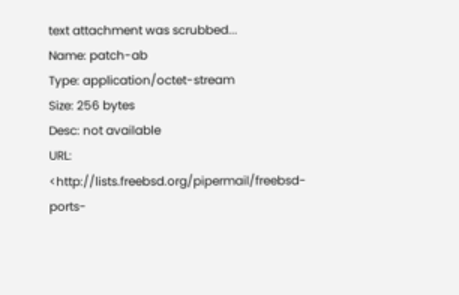text attachment was scrubbed...
Name: patch-ab
Type: application/octet-stream
Size: 256 bytes
Desc: not available
URL: <http://lists.freebsd.org/pipermail/freebsd-ports-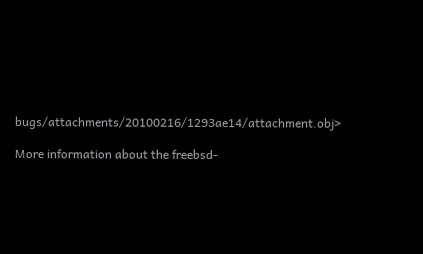bugs/attachments/20100216/1293ae14/attachment.obj>

More information about the freebsd-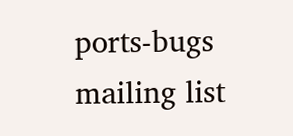ports-bugs mailing list